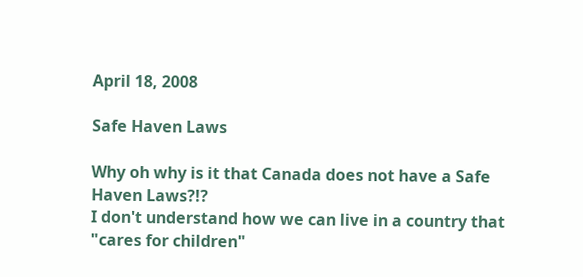April 18, 2008

Safe Haven Laws

Why oh why is it that Canada does not have a Safe Haven Laws?!?
I don't understand how we can live in a country that "cares for children"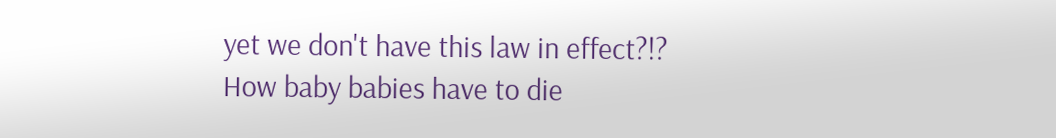yet we don't have this law in effect?!?
How baby babies have to die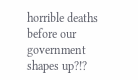horrible deaths before our government shapes up?!?